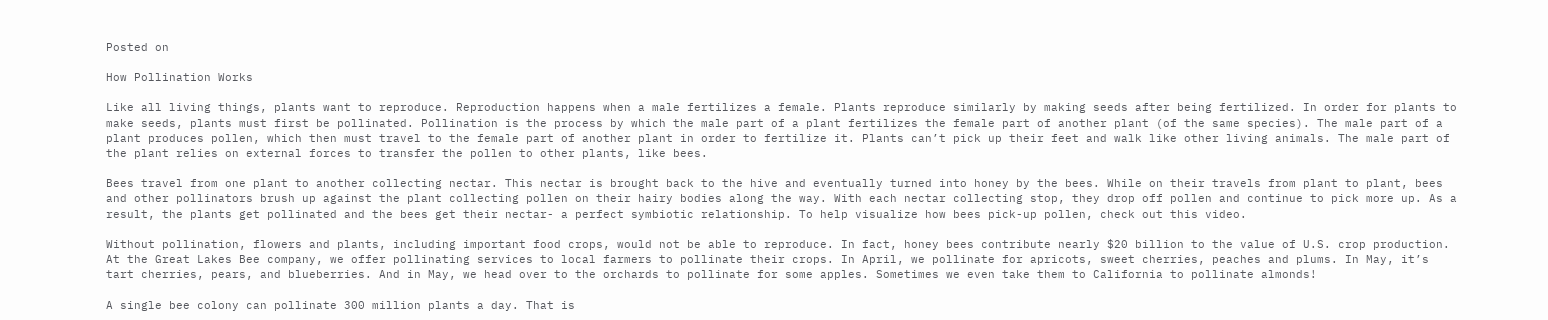Posted on

How Pollination Works

Like all living things, plants want to reproduce. Reproduction happens when a male fertilizes a female. Plants reproduce similarly by making seeds after being fertilized. In order for plants to make seeds, plants must first be pollinated. Pollination is the process by which the male part of a plant fertilizes the female part of another plant (of the same species). The male part of a plant produces pollen, which then must travel to the female part of another plant in order to fertilize it. Plants can’t pick up their feet and walk like other living animals. The male part of the plant relies on external forces to transfer the pollen to other plants, like bees.

Bees travel from one plant to another collecting nectar. This nectar is brought back to the hive and eventually turned into honey by the bees. While on their travels from plant to plant, bees and other pollinators brush up against the plant collecting pollen on their hairy bodies along the way. With each nectar collecting stop, they drop off pollen and continue to pick more up. As a result, the plants get pollinated and the bees get their nectar- a perfect symbiotic relationship. To help visualize how bees pick-up pollen, check out this video.

Without pollination, flowers and plants, including important food crops, would not be able to reproduce. In fact, honey bees contribute nearly $20 billion to the value of U.S. crop production. At the Great Lakes Bee company, we offer pollinating services to local farmers to pollinate their crops. In April, we pollinate for apricots, sweet cherries, peaches and plums. In May, it’s tart cherries, pears, and blueberries. And in May, we head over to the orchards to pollinate for some apples. Sometimes we even take them to California to pollinate almonds!

A single bee colony can pollinate 300 million plants a day. That is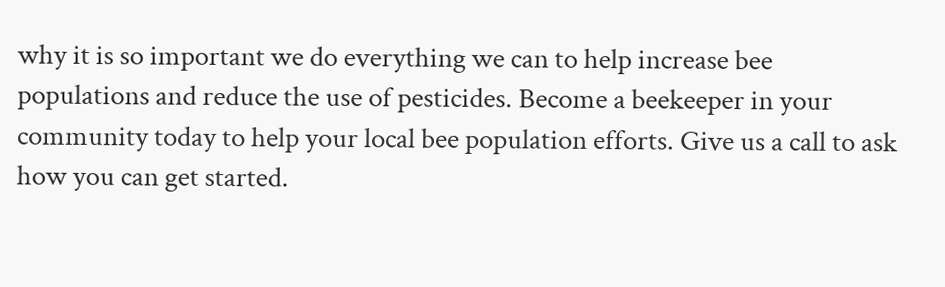why it is so important we do everything we can to help increase bee populations and reduce the use of pesticides. Become a beekeeper in your community today to help your local bee population efforts. Give us a call to ask how you can get started.